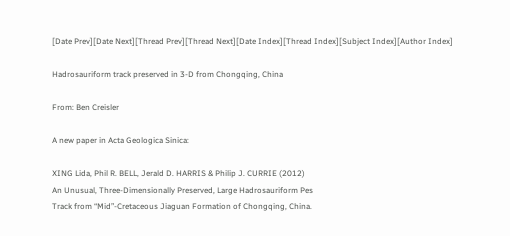[Date Prev][Date Next][Thread Prev][Thread Next][Date Index][Thread Index][Subject Index][Author Index]

Hadrosauriform track preserved in 3-D from Chongqing, China

From: Ben Creisler

A new paper in Acta Geologica Sinica:

XING Lida, Phil R. BELL, Jerald D. HARRIS & Philip J. CURRIE (2012)
An Unusual, Three-Dimensionally Preserved, Large Hadrosauriform Pes
Track from “Mid”-Cretaceous Jiaguan Formation of Chongqing, China.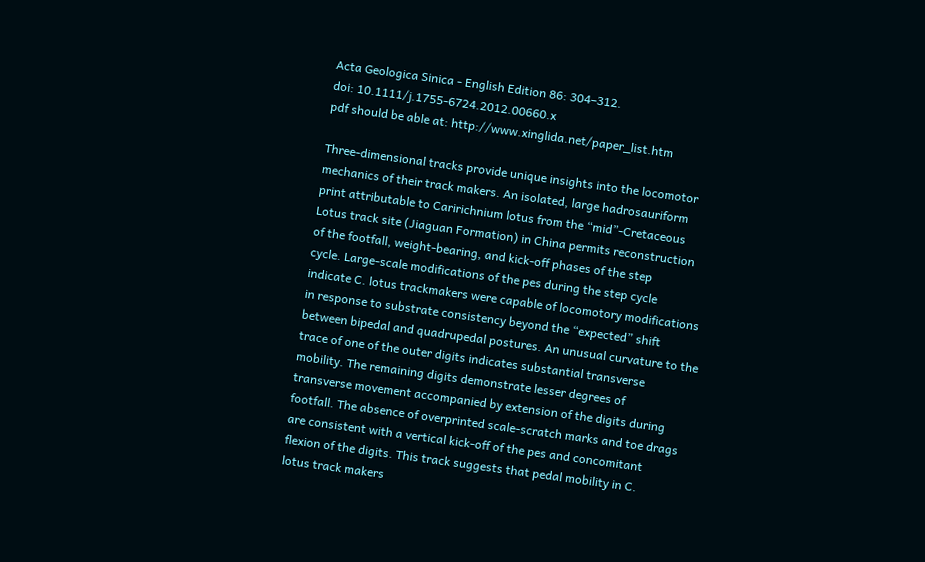Acta Geologica Sinica - English Edition 86: 304–312.
doi: 10.1111/j.1755-6724.2012.00660.x
pdf should be able at: http://www.xinglida.net/paper_list.htm

Three-dimensional tracks provide unique insights into the locomotor
mechanics of their track makers. An isolated, large hadrosauriform
print attributable to Caririchnium lotus from the “mid”-Cretaceous
Lotus track site (Jiaguan Formation) in China permits reconstruction
of the footfall, weight-bearing, and kick-off phases of the step
cycle. Large-scale modifications of the pes during the step cycle
indicate C. lotus trackmakers were capable of locomotory modifications
in response to substrate consistency beyond the “expected” shift
between bipedal and quadrupedal postures. An unusual curvature to the
trace of one of the outer digits indicates substantial transverse
mobility. The remaining digits demonstrate lesser degrees of
transverse movement accompanied by extension of the digits during
footfall. The absence of overprinted scale-scratch marks and toe drags
are consistent with a vertical kick-off of the pes and concomitant
flexion of the digits. This track suggests that pedal mobility in C.
lotus track makers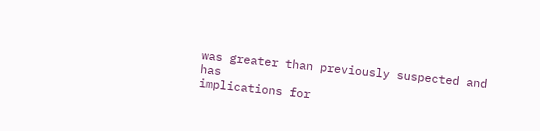was greater than previously suspected and has
implications for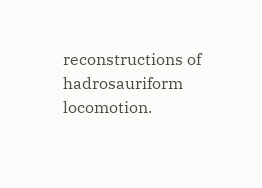reconstructions of hadrosauriform locomotion.